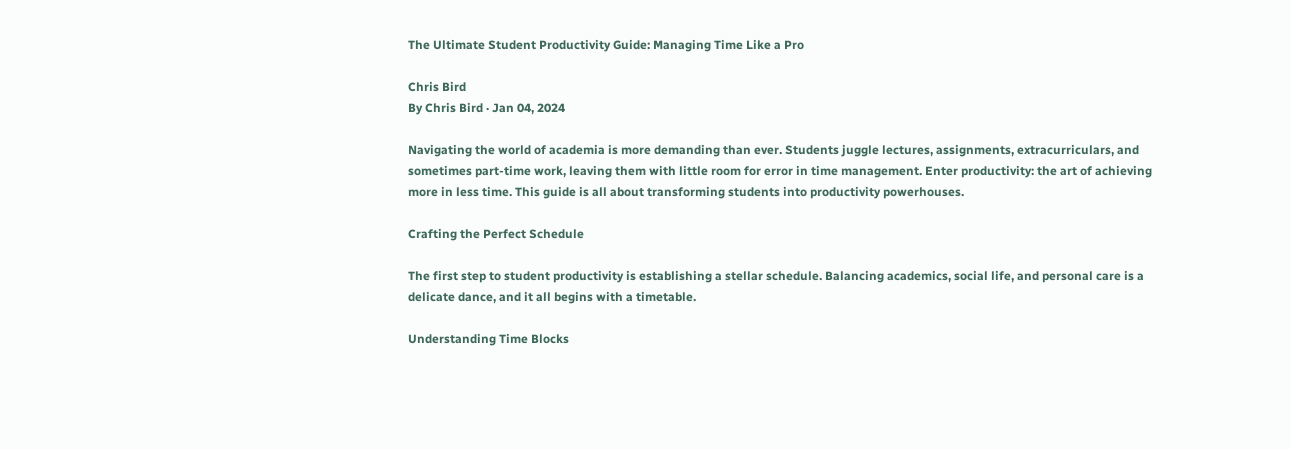The Ultimate Student Productivity Guide: Managing Time Like a Pro

Chris Bird
By Chris Bird · Jan 04, 2024

Navigating the world of academia is more demanding than ever. Students juggle lectures, assignments, extracurriculars, and sometimes part-time work, leaving them with little room for error in time management. Enter productivity: the art of achieving more in less time. This guide is all about transforming students into productivity powerhouses.

Crafting the Perfect Schedule

The first step to student productivity is establishing a stellar schedule. Balancing academics, social life, and personal care is a delicate dance, and it all begins with a timetable.

Understanding Time Blocks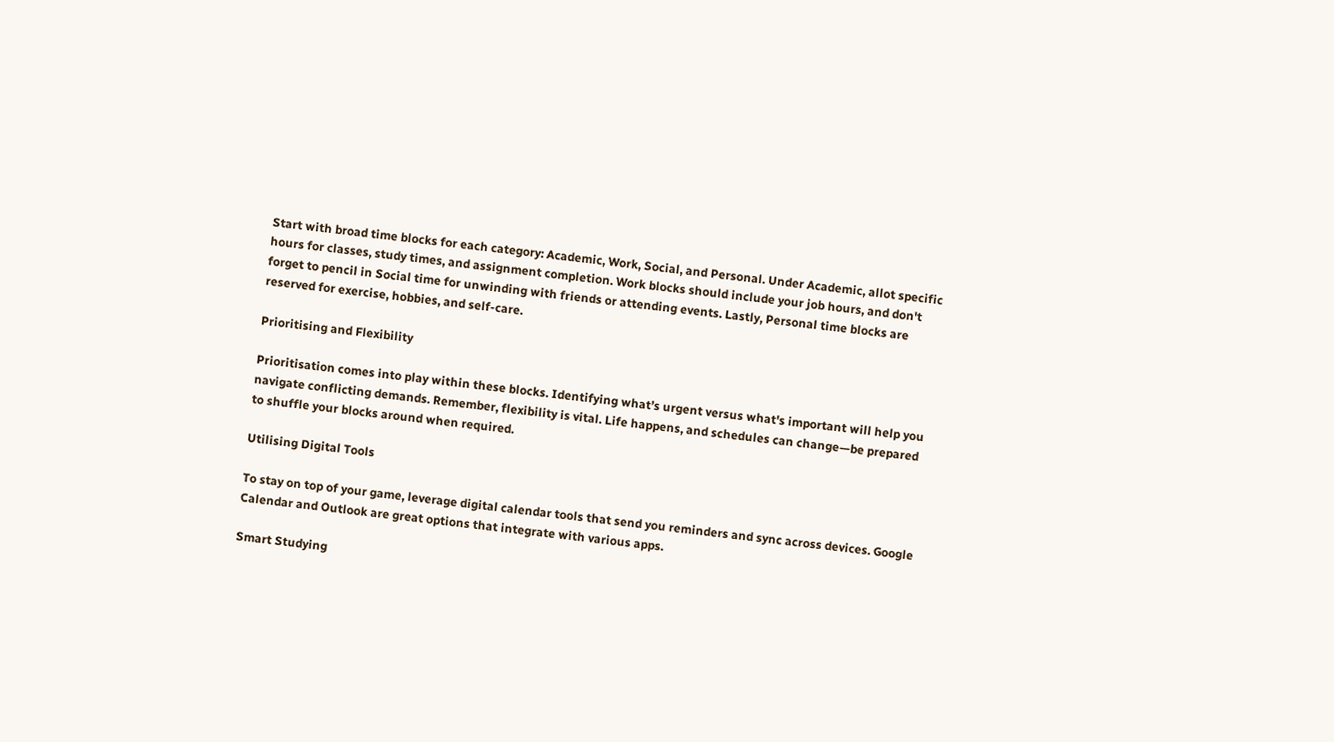Start with broad time blocks for each category: Academic, Work, Social, and Personal. Under Academic, allot specific hours for classes, study times, and assignment completion. Work blocks should include your job hours, and don't forget to pencil in Social time for unwinding with friends or attending events. Lastly, Personal time blocks are reserved for exercise, hobbies, and self-care.

Prioritising and Flexibility

Prioritisation comes into play within these blocks. Identifying what’s urgent versus what's important will help you navigate conflicting demands. Remember, flexibility is vital. Life happens, and schedules can change—be prepared to shuffle your blocks around when required.

Utilising Digital Tools

To stay on top of your game, leverage digital calendar tools that send you reminders and sync across devices. Google Calendar and Outlook are great options that integrate with various apps.

Smart Studying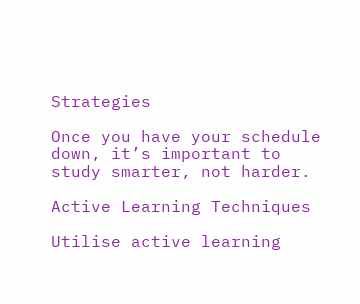Strategies

Once you have your schedule down, it’s important to study smarter, not harder.

Active Learning Techniques

Utilise active learning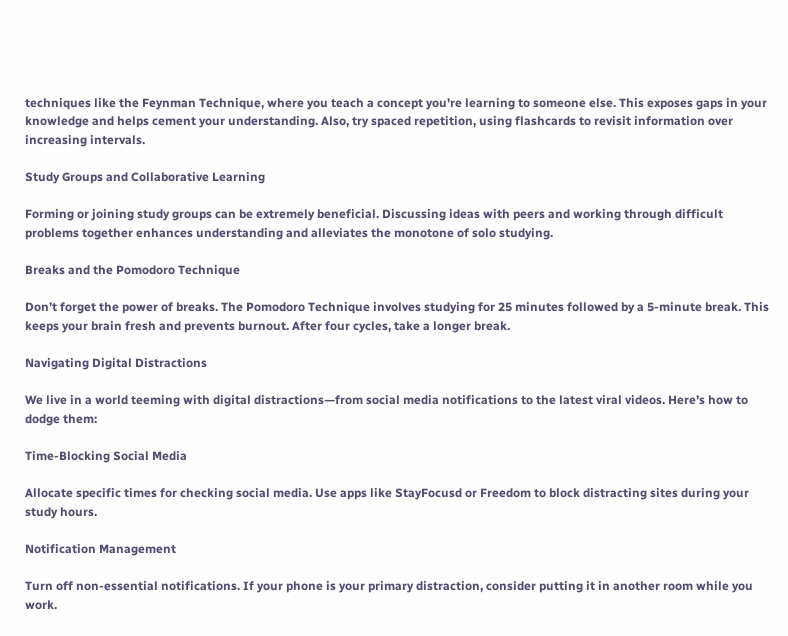techniques like the Feynman Technique, where you teach a concept you're learning to someone else. This exposes gaps in your knowledge and helps cement your understanding. Also, try spaced repetition, using flashcards to revisit information over increasing intervals.

Study Groups and Collaborative Learning

Forming or joining study groups can be extremely beneficial. Discussing ideas with peers and working through difficult problems together enhances understanding and alleviates the monotone of solo studying.

Breaks and the Pomodoro Technique

Don’t forget the power of breaks. The Pomodoro Technique involves studying for 25 minutes followed by a 5-minute break. This keeps your brain fresh and prevents burnout. After four cycles, take a longer break.

Navigating Digital Distractions

We live in a world teeming with digital distractions—from social media notifications to the latest viral videos. Here’s how to dodge them:

Time-Blocking Social Media

Allocate specific times for checking social media. Use apps like StayFocusd or Freedom to block distracting sites during your study hours.

Notification Management

Turn off non-essential notifications. If your phone is your primary distraction, consider putting it in another room while you work.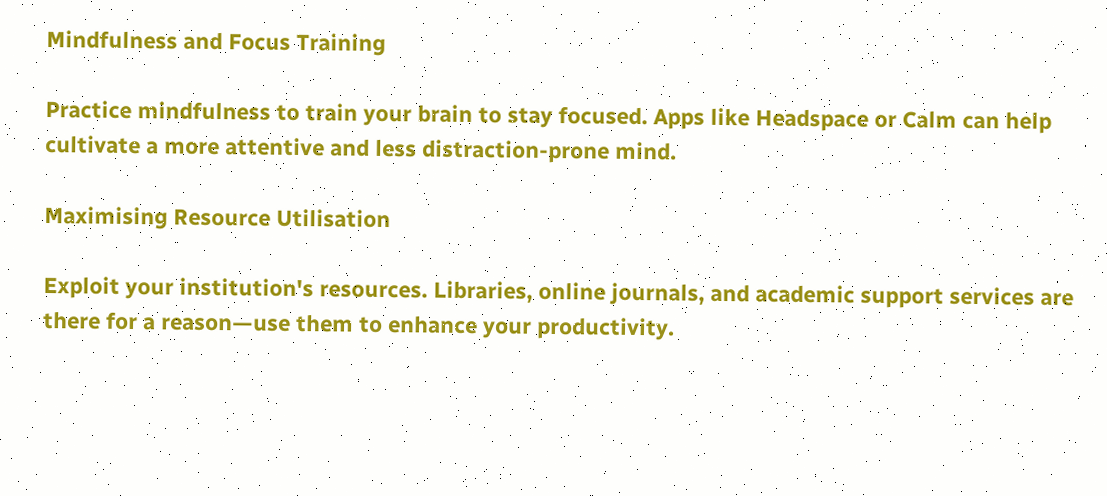Mindfulness and Focus Training

Practice mindfulness to train your brain to stay focused. Apps like Headspace or Calm can help cultivate a more attentive and less distraction-prone mind.

Maximising Resource Utilisation

Exploit your institution's resources. Libraries, online journals, and academic support services are there for a reason—use them to enhance your productivity.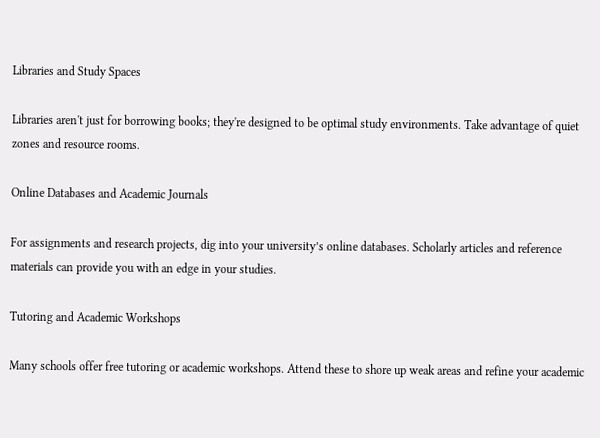Libraries and Study Spaces

Libraries aren't just for borrowing books; they're designed to be optimal study environments. Take advantage of quiet zones and resource rooms.

Online Databases and Academic Journals

For assignments and research projects, dig into your university’s online databases. Scholarly articles and reference materials can provide you with an edge in your studies.

Tutoring and Academic Workshops

Many schools offer free tutoring or academic workshops. Attend these to shore up weak areas and refine your academic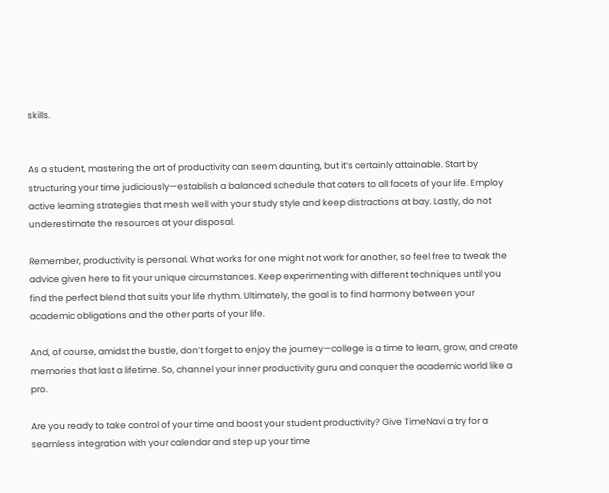skills.


As a student, mastering the art of productivity can seem daunting, but it’s certainly attainable. Start by structuring your time judiciously—establish a balanced schedule that caters to all facets of your life. Employ active learning strategies that mesh well with your study style and keep distractions at bay. Lastly, do not underestimate the resources at your disposal.

Remember, productivity is personal. What works for one might not work for another, so feel free to tweak the advice given here to fit your unique circumstances. Keep experimenting with different techniques until you find the perfect blend that suits your life rhythm. Ultimately, the goal is to find harmony between your academic obligations and the other parts of your life.

And, of course, amidst the bustle, don’t forget to enjoy the journey—college is a time to learn, grow, and create memories that last a lifetime. So, channel your inner productivity guru and conquer the academic world like a pro.

Are you ready to take control of your time and boost your student productivity? Give TimeNavi a try for a seamless integration with your calendar and step up your time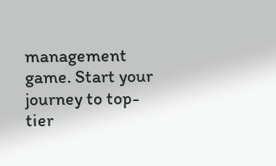management game. Start your journey to top-tier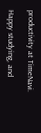productivity at TimeNavi.

Happy studying, and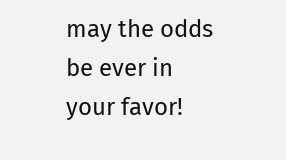may the odds be ever in your favor!